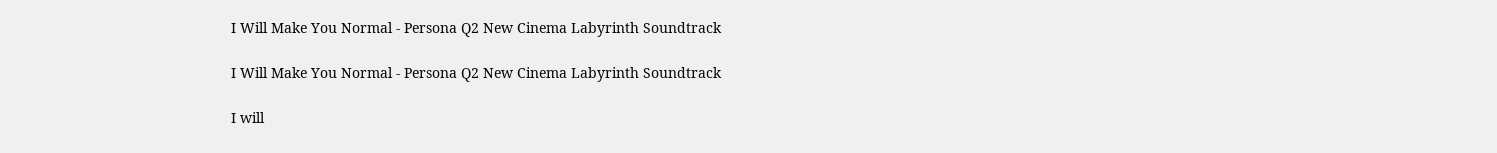I Will Make You Normal - Persona Q2 New Cinema Labyrinth Soundtrack

I Will Make You Normal - Persona Q2 New Cinema Labyrinth Soundtrack

I will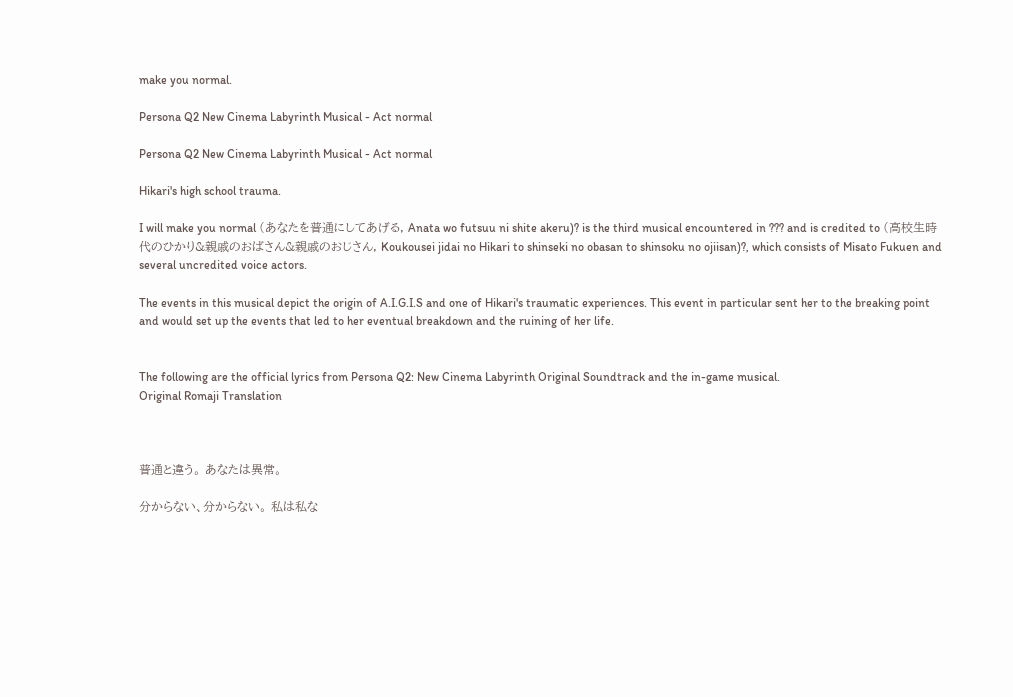make you normal.

Persona Q2 New Cinema Labyrinth Musical - Act normal

Persona Q2 New Cinema Labyrinth Musical - Act normal

Hikari's high school trauma.

I will make you normal (あなたを普通にしてあげる, Anata wo futsuu ni shite akeru)? is the third musical encountered in ??? and is credited to (高校生時代のひかり&親戚のおばさん&親戚のおじさん, Koukousei jidai no Hikari to shinseki no obasan to shinsoku no ojiisan)?, which consists of Misato Fukuen and several uncredited voice actors.

The events in this musical depict the origin of A.I.G.I.S and one of Hikari's traumatic experiences. This event in particular sent her to the breaking point and would set up the events that led to her eventual breakdown and the ruining of her life.


The following are the official lyrics from Persona Q2: New Cinema Labyrinth Original Soundtrack and the in-game musical.
Original Romaji Translation



普通と違う。 あなたは異常。

分からない、分からない。 私は私な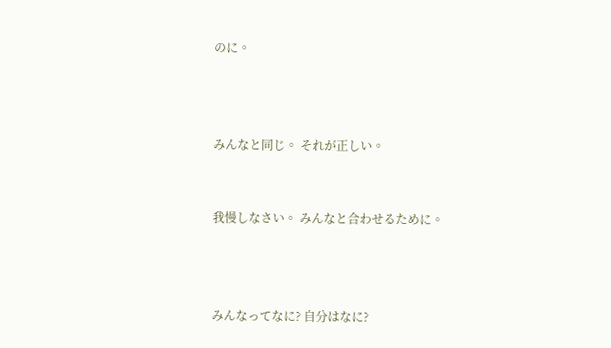のに。



みんなと同じ。 それが正しい。


我慢しなさい。 みんなと合わせるために。



みんなってなに? 自分はなに?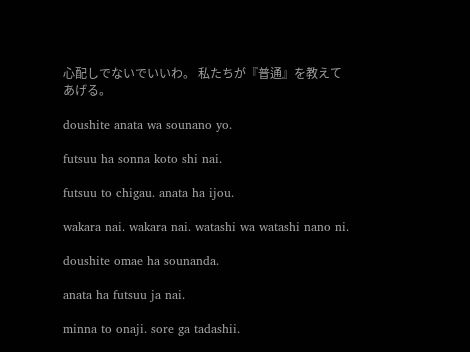心配しでないでいいわ。 私たちが『普通』を教えてあげる。

doushite anata wa sounano yo.

futsuu ha sonna koto shi nai.

futsuu to chigau. anata ha ijou.

wakara nai. wakara nai. watashi wa watashi nano ni.

doushite omae ha sounanda.

anata ha futsuu ja nai.

minna to onaji. sore ga tadashii.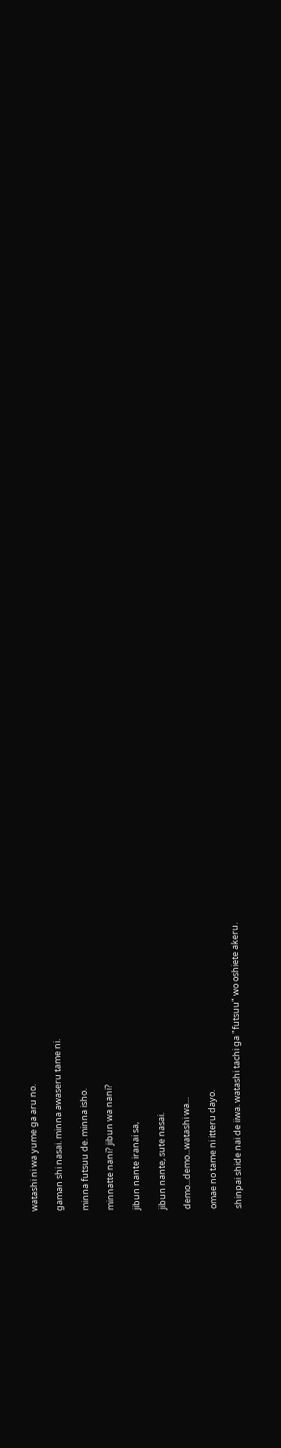watashi ni wa yume ga aru no.

gaman shi nasai. minna awaseru tame ni.

minna futsuu de. minna isho.

minnatte nani? jibun wa nani?

jibun nante iranai sa,

jibun nante, sute nasai.

demo...demo...watashi wa...

omae no tame ni itteru dayo.

shinpai shide nai de iiwa. watashi tachi ga "futsuu" wo oshiete akeru.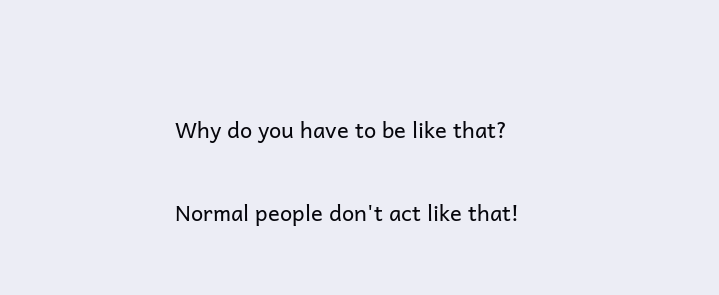Why do you have to be like that?

Normal people don't act like that!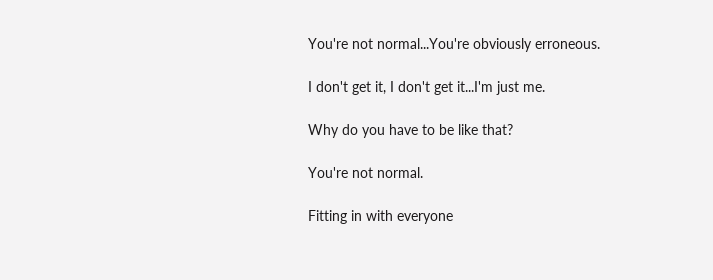You're not normal...You're obviously erroneous.

I don't get it, I don't get it...I'm just me.

Why do you have to be like that?

You're not normal.

Fitting in with everyone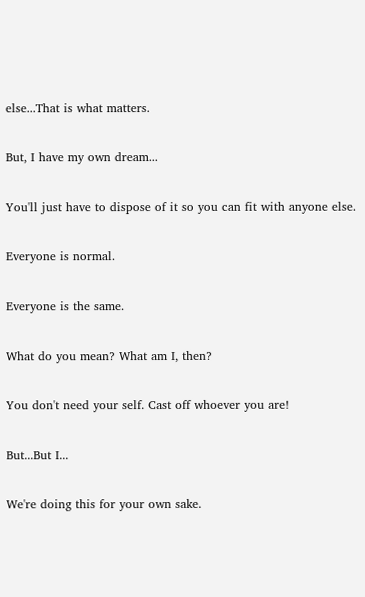else...That is what matters.

But, I have my own dream...

You'll just have to dispose of it so you can fit with anyone else.

Everyone is normal.

Everyone is the same.

What do you mean? What am I, then?

You don't need your self. Cast off whoever you are!

But...But I...

We're doing this for your own sake.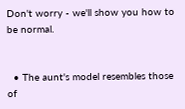Don't worry - we'll show you how to be normal.


  • The aunt's model resembles those of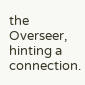the Overseer, hinting a connection.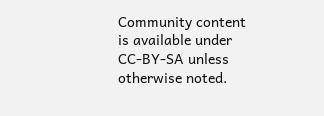Community content is available under CC-BY-SA unless otherwise noted.